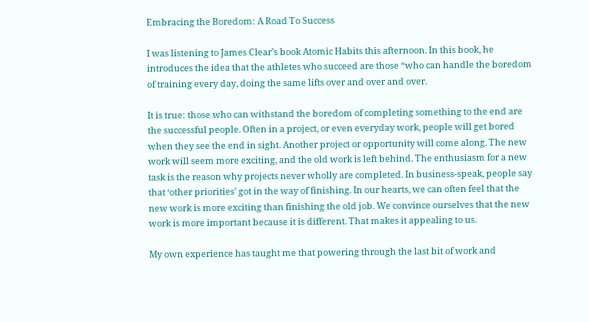Embracing the Boredom: A Road To Success

I was listening to James Clear’s book Atomic Habits this afternoon. In this book, he introduces the idea that the athletes who succeed are those “who can handle the boredom of training every day, doing the same lifts over and over and over.

It is true: those who can withstand the boredom of completing something to the end are the successful people. Often in a project, or even everyday work, people will get bored when they see the end in sight. Another project or opportunity will come along. The new work will seem more exciting, and the old work is left behind. The enthusiasm for a new task is the reason why projects never wholly are completed. In business-speak, people say that ‘other priorities’ got in the way of finishing. In our hearts, we can often feel that the new work is more exciting than finishing the old job. We convince ourselves that the new work is more important because it is different. That makes it appealing to us.

My own experience has taught me that powering through the last bit of work and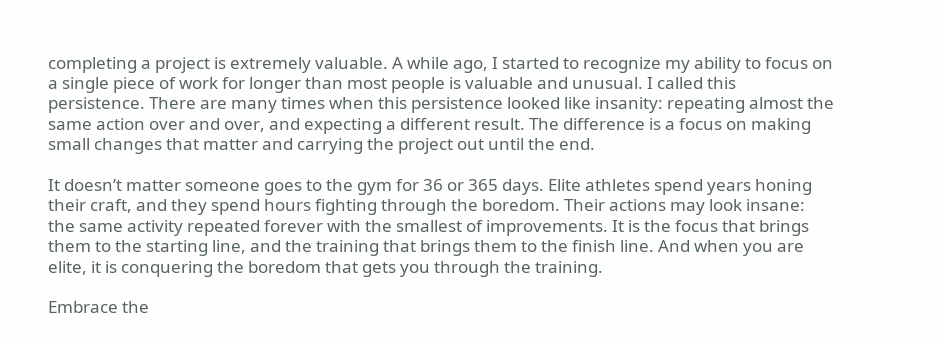completing a project is extremely valuable. A while ago, I started to recognize my ability to focus on a single piece of work for longer than most people is valuable and unusual. I called this persistence. There are many times when this persistence looked like insanity: repeating almost the same action over and over, and expecting a different result. The difference is a focus on making small changes that matter and carrying the project out until the end.

It doesn’t matter someone goes to the gym for 36 or 365 days. Elite athletes spend years honing their craft, and they spend hours fighting through the boredom. Their actions may look insane: the same activity repeated forever with the smallest of improvements. It is the focus that brings them to the starting line, and the training that brings them to the finish line. And when you are elite, it is conquering the boredom that gets you through the training.

Embrace the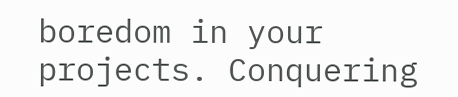boredom in your projects. Conquering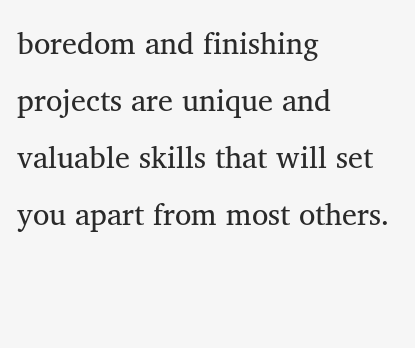boredom and finishing projects are unique and valuable skills that will set you apart from most others.